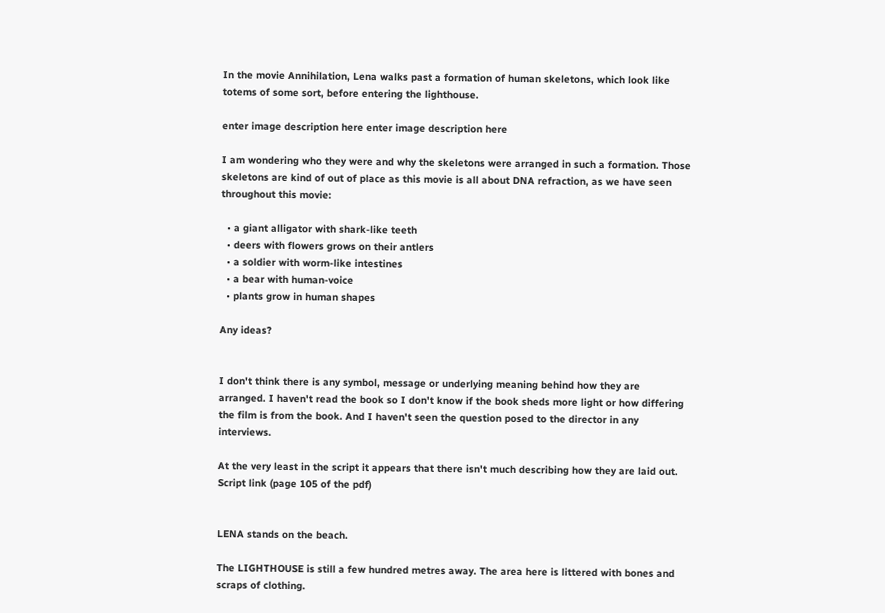In the movie Annihilation, Lena walks past a formation of human skeletons, which look like totems of some sort, before entering the lighthouse.

enter image description here enter image description here

I am wondering who they were and why the skeletons were arranged in such a formation. Those skeletons are kind of out of place as this movie is all about DNA refraction, as we have seen throughout this movie:

  • a giant alligator with shark-like teeth
  • deers with flowers grows on their antlers
  • a soldier with worm-like intestines
  • a bear with human-voice
  • plants grow in human shapes

Any ideas?


I don't think there is any symbol, message or underlying meaning behind how they are arranged. I haven't read the book so I don't know if the book sheds more light or how differing the film is from the book. And I haven't seen the question posed to the director in any interviews.

At the very least in the script it appears that there isn't much describing how they are laid out. Script link (page 105 of the pdf)


LENA stands on the beach.

The LIGHTHOUSE is still a few hundred metres away. The area here is littered with bones and scraps of clothing.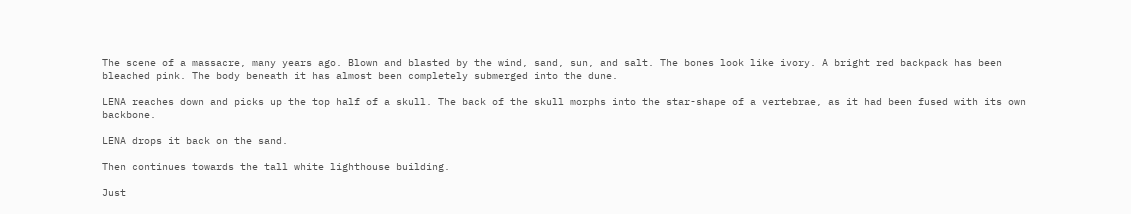The scene of a massacre, many years ago. Blown and blasted by the wind, sand, sun, and salt. The bones look like ivory. A bright red backpack has been bleached pink. The body beneath it has almost been completely submerged into the dune.

LENA reaches down and picks up the top half of a skull. The back of the skull morphs into the star-shape of a vertebrae, as it had been fused with its own backbone.

LENA drops it back on the sand.

Then continues towards the tall white lighthouse building.

Just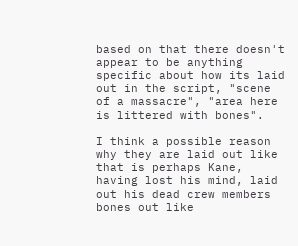based on that there doesn't appear to be anything specific about how its laid out in the script, "scene of a massacre", "area here is littered with bones".

I think a possible reason why they are laid out like that is perhaps Kane, having lost his mind, laid out his dead crew members bones out like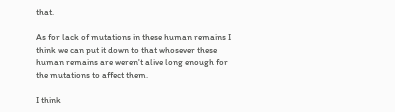that.

As for lack of mutations in these human remains I think we can put it down to that whosever these human remains are weren't alive long enough for the mutations to affect them.

I think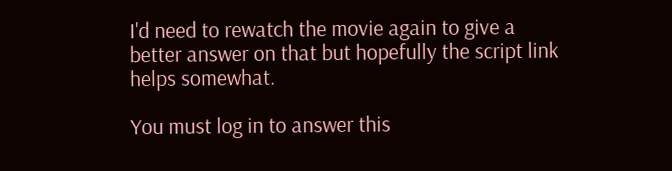I'd need to rewatch the movie again to give a better answer on that but hopefully the script link helps somewhat.

You must log in to answer this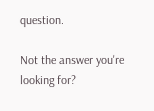question.

Not the answer you're looking for?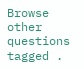Browse other questions tagged .